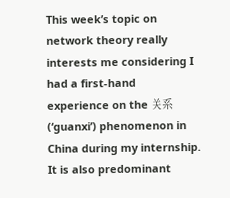This week’s topic on network theory really interests me considering I had a first-hand experience on the 关系 (‘guanxi’) phenomenon in China during my internship. It is also predominant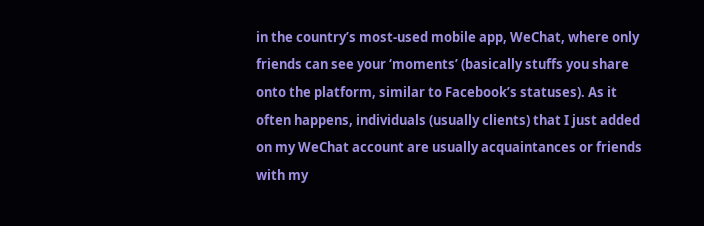in the country’s most-used mobile app, WeChat, where only friends can see your ‘moments’ (basically stuffs you share onto the platform, similar to Facebook’s statuses). As it often happens, individuals (usually clients) that I just added on my WeChat account are usually acquaintances or friends with my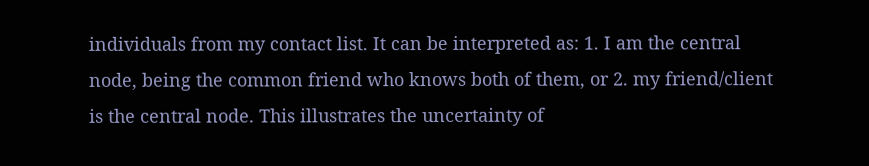individuals from my contact list. It can be interpreted as: 1. I am the central node, being the common friend who knows both of them, or 2. my friend/client is the central node. This illustrates the uncertainty of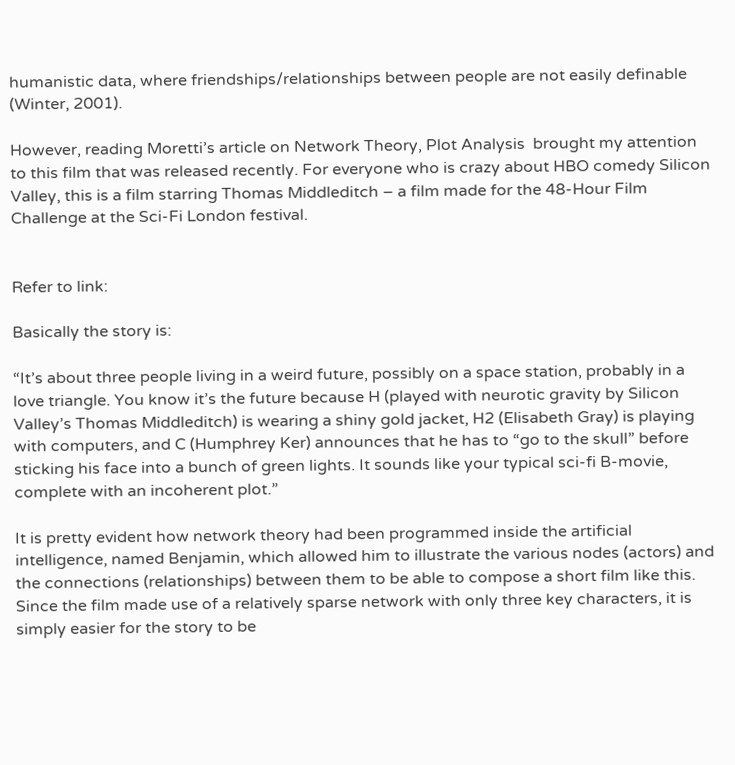humanistic data, where friendships/relationships between people are not easily definable (Winter, 2001).

However, reading Moretti’s article on Network Theory, Plot Analysis  brought my attention to this film that was released recently. For everyone who is crazy about HBO comedy Silicon Valley, this is a film starring Thomas Middleditch – a film made for the 48-Hour Film Challenge at the Sci-Fi London festival.


Refer to link:

Basically the story is:

“It’s about three people living in a weird future, possibly on a space station, probably in a love triangle. You know it’s the future because H (played with neurotic gravity by Silicon Valley’s Thomas Middleditch) is wearing a shiny gold jacket, H2 (Elisabeth Gray) is playing with computers, and C (Humphrey Ker) announces that he has to “go to the skull” before sticking his face into a bunch of green lights. It sounds like your typical sci-fi B-movie, complete with an incoherent plot.”

It is pretty evident how network theory had been programmed inside the artificial intelligence, named Benjamin, which allowed him to illustrate the various nodes (actors) and the connections (relationships) between them to be able to compose a short film like this. Since the film made use of a relatively sparse network with only three key characters, it is simply easier for the story to be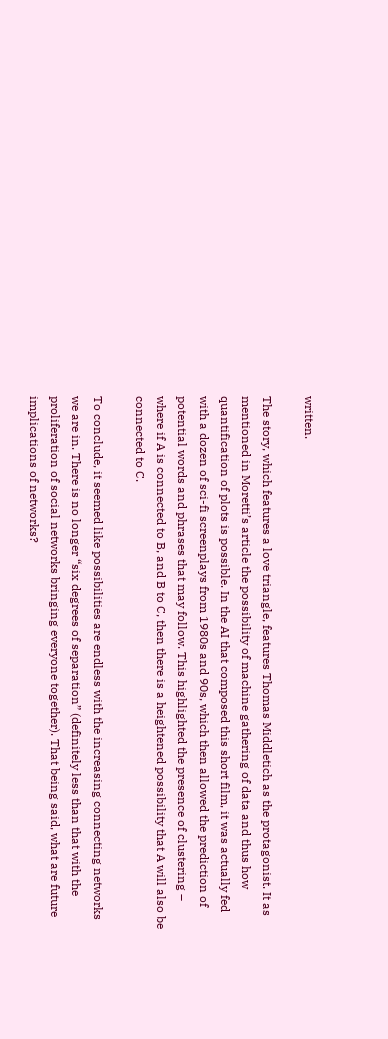written.

The story, which features a love triangle, features Thomas Middletich as the protagonist. It as mentioned in Moretti’s article the possibility of machine gathering of data and thus how quantification of plots is possible. In the AI that composed this short film, it was actually fed with a dozen of sci-fi screenplays from 1980s and 90s, which then allowed the prediction of potential words and phrases that may follow. This highlighted the presence of clustering – where if A is connected to B, and B to C, then there is a heightened possibility that A will also be connected to C.

To conclude, it seemed like possibilities are endless with the increasing connecting networks we are in. There is no longer “six degrees of separation” (definitely less than that with the proliferation of social networks bringing everyone together). That being said, what are future implications of networks?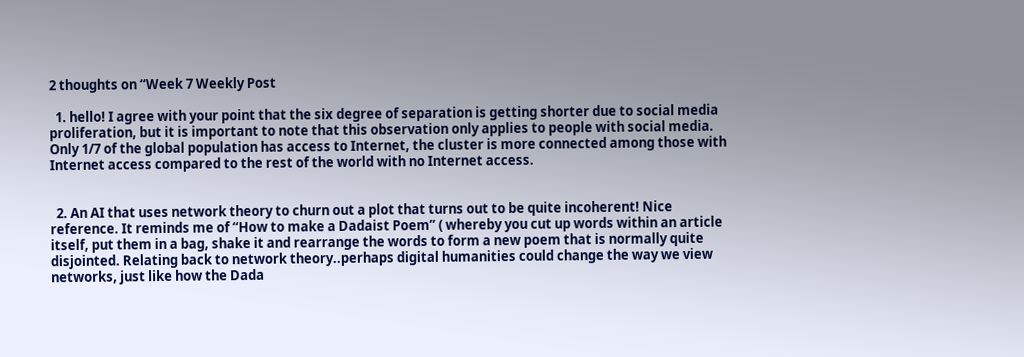2 thoughts on “Week 7 Weekly Post

  1. hello! I agree with your point that the six degree of separation is getting shorter due to social media proliferation, but it is important to note that this observation only applies to people with social media. Only 1/7 of the global population has access to Internet, the cluster is more connected among those with Internet access compared to the rest of the world with no Internet access.


  2. An AI that uses network theory to churn out a plot that turns out to be quite incoherent! Nice reference. It reminds me of “How to make a Dadaist Poem” ( whereby you cut up words within an article itself, put them in a bag, shake it and rearrange the words to form a new poem that is normally quite disjointed. Relating back to network theory..perhaps digital humanities could change the way we view networks, just like how the Dada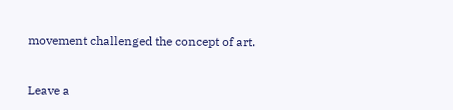movement challenged the concept of art.


Leave a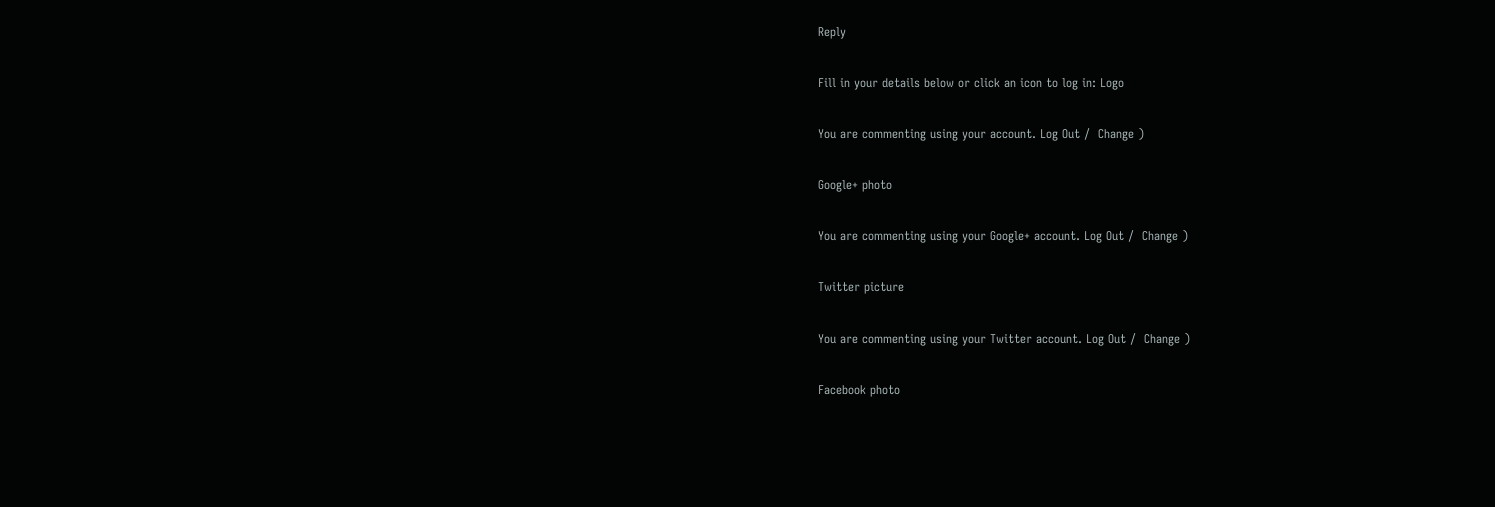Reply

Fill in your details below or click an icon to log in: Logo

You are commenting using your account. Log Out /  Change )

Google+ photo

You are commenting using your Google+ account. Log Out /  Change )

Twitter picture

You are commenting using your Twitter account. Log Out /  Change )

Facebook photo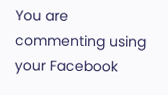You are commenting using your Facebook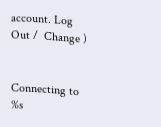account. Log Out /  Change )


Connecting to %s